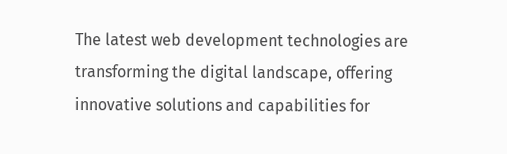The latest web development technologies are transforming the digital landscape, offering innovative solutions and capabilities for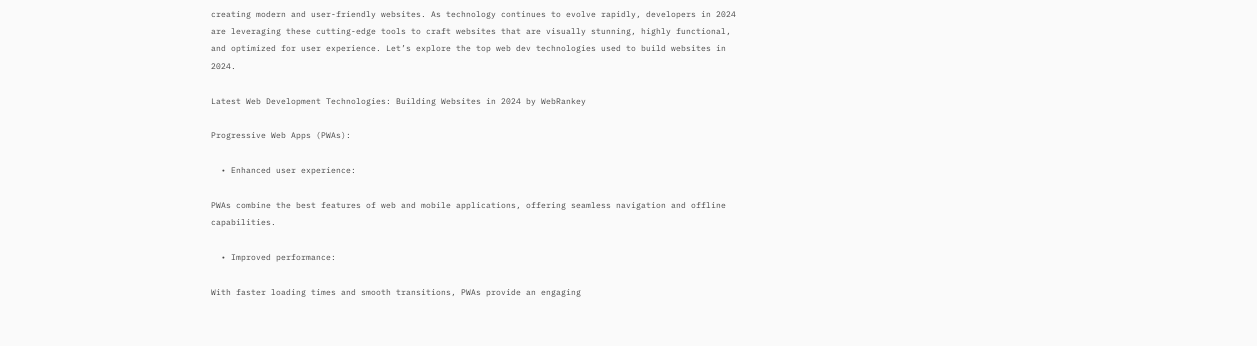creating modern and user-friendly websites. As technology continues to evolve rapidly, developers in 2024 are leveraging these cutting-edge tools to craft websites that are visually stunning, highly functional, and optimized for user experience. Let’s explore the top web dev technologies used to build websites in 2024.

Latest Web Development Technologies: Building Websites in 2024 by WebRankey

Progressive Web Apps (PWAs):

  • Enhanced user experience:

PWAs combine the best features of web and mobile applications, offering seamless navigation and offline capabilities.

  • Improved performance:

With faster loading times and smooth transitions, PWAs provide an engaging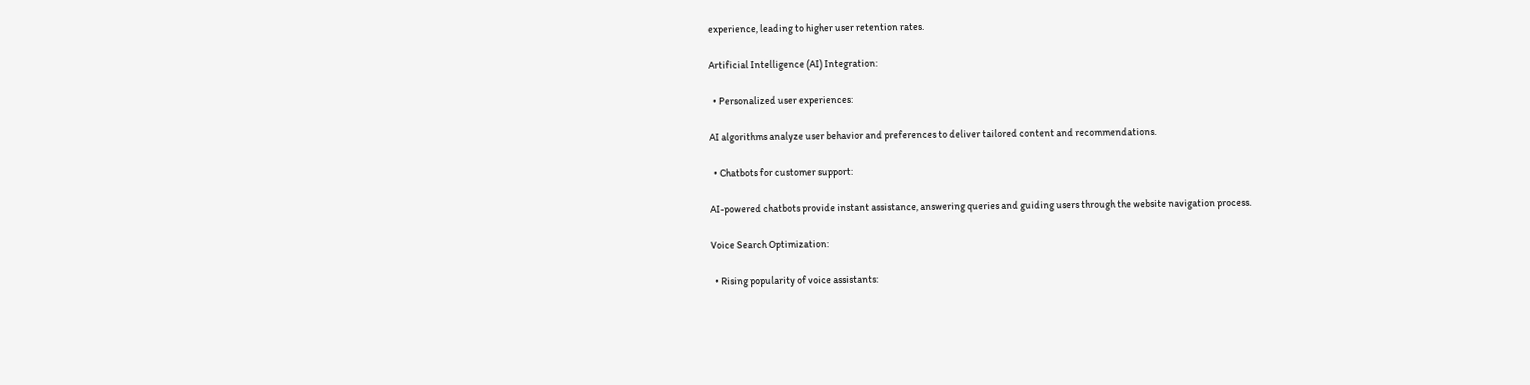experience, leading to higher user retention rates.

Artificial Intelligence (AI) Integration:

  • Personalized user experiences:

AI algorithms analyze user behavior and preferences to deliver tailored content and recommendations.

  • Chatbots for customer support:

AI-powered chatbots provide instant assistance, answering queries and guiding users through the website navigation process.

Voice Search Optimization:

  • Rising popularity of voice assistants: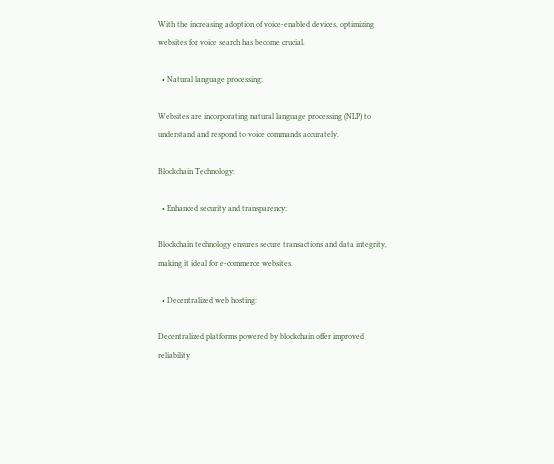With the increasing adoption of voice-enabled devices, optimizing websites for voice search has become crucial.

  • Natural language processing:

Websites are incorporating natural language processing (NLP) to understand and respond to voice commands accurately.

Blockchain Technology:

  • Enhanced security and transparency:

Blockchain technology ensures secure transactions and data integrity, making it ideal for e-commerce websites.

  • Decentralized web hosting:

Decentralized platforms powered by blockchain offer improved reliability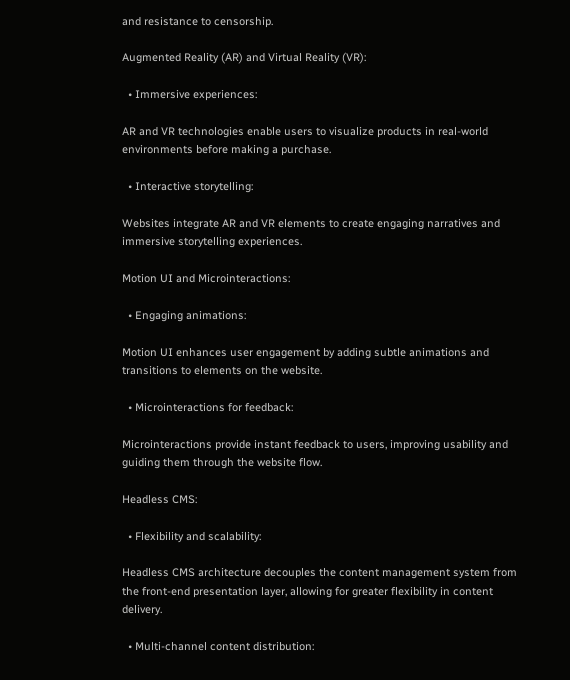and resistance to censorship.

Augmented Reality (AR) and Virtual Reality (VR):

  • Immersive experiences:

AR and VR technologies enable users to visualize products in real-world environments before making a purchase.

  • Interactive storytelling:

Websites integrate AR and VR elements to create engaging narratives and immersive storytelling experiences.

Motion UI and Microinteractions:

  • Engaging animations:

Motion UI enhances user engagement by adding subtle animations and transitions to elements on the website.

  • Microinteractions for feedback:

Microinteractions provide instant feedback to users, improving usability and guiding them through the website flow.

Headless CMS:

  • Flexibility and scalability:

Headless CMS architecture decouples the content management system from the front-end presentation layer, allowing for greater flexibility in content delivery.

  • Multi-channel content distribution: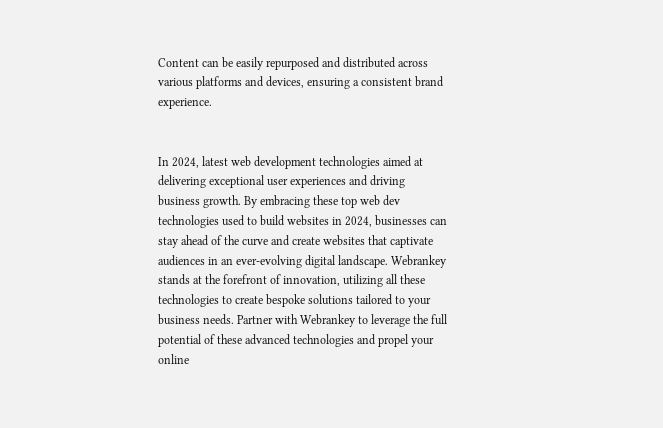Content can be easily repurposed and distributed across various platforms and devices, ensuring a consistent brand experience.


In 2024, latest web development technologies aimed at delivering exceptional user experiences and driving business growth. By embracing these top web dev technologies used to build websites in 2024, businesses can stay ahead of the curve and create websites that captivate audiences in an ever-evolving digital landscape. Webrankey stands at the forefront of innovation, utilizing all these technologies to create bespoke solutions tailored to your business needs. Partner with Webrankey to leverage the full potential of these advanced technologies and propel your online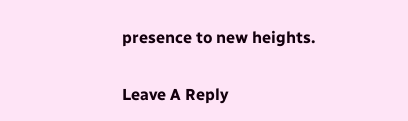presence to new heights.

Leave A Reply